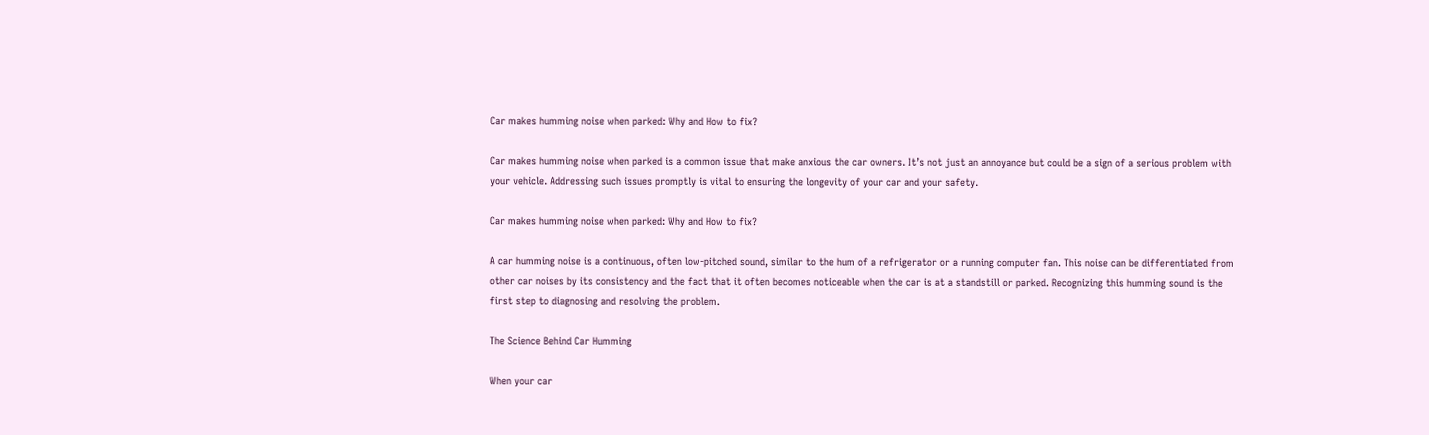Car makes humming noise when parked: Why and How to fix?

Car makes humming noise when parked is a common issue that make anxious the car owners. It’s not just an annoyance but could be a sign of a serious problem with your vehicle. Addressing such issues promptly is vital to ensuring the longevity of your car and your safety.

Car makes humming noise when parked: Why and How to fix?

A car humming noise is a continuous, often low-pitched sound, similar to the hum of a refrigerator or a running computer fan. This noise can be differentiated from other car noises by its consistency and the fact that it often becomes noticeable when the car is at a standstill or parked. Recognizing this humming sound is the first step to diagnosing and resolving the problem.

The Science Behind Car Humming

When your car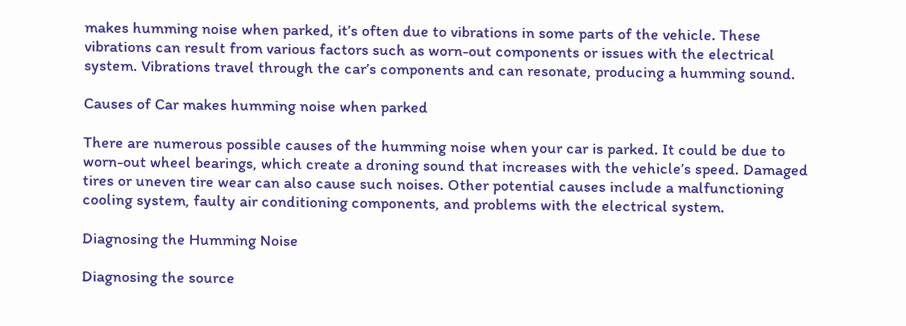makes humming noise when parked, it’s often due to vibrations in some parts of the vehicle. These vibrations can result from various factors such as worn-out components or issues with the electrical system. Vibrations travel through the car’s components and can resonate, producing a humming sound.

Causes of Car makes humming noise when parked

There are numerous possible causes of the humming noise when your car is parked. It could be due to worn-out wheel bearings, which create a droning sound that increases with the vehicle’s speed. Damaged tires or uneven tire wear can also cause such noises. Other potential causes include a malfunctioning cooling system, faulty air conditioning components, and problems with the electrical system.

Diagnosing the Humming Noise

Diagnosing the source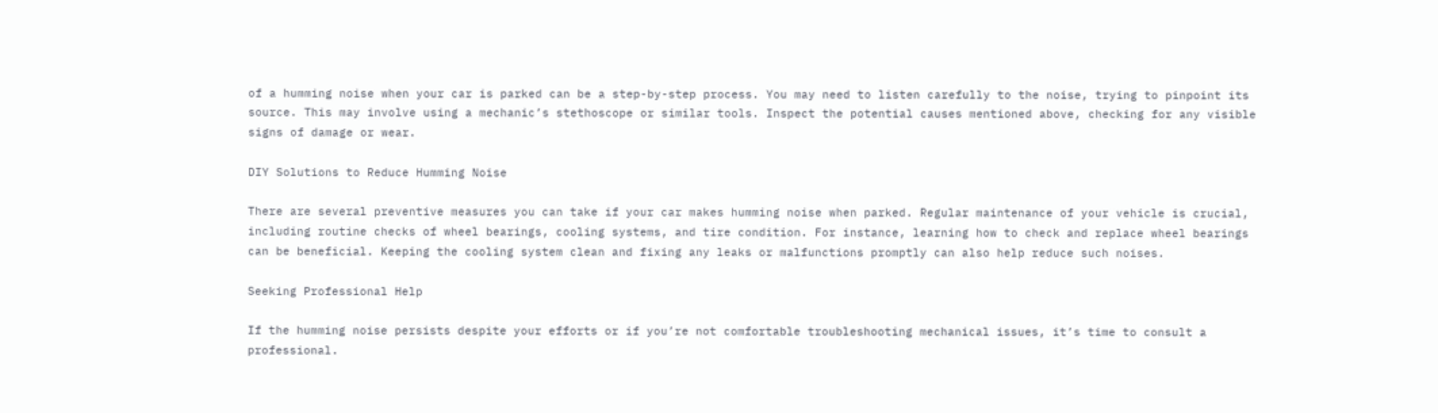of a humming noise when your car is parked can be a step-by-step process. You may need to listen carefully to the noise, trying to pinpoint its source. This may involve using a mechanic’s stethoscope or similar tools. Inspect the potential causes mentioned above, checking for any visible signs of damage or wear.

DIY Solutions to Reduce Humming Noise

There are several preventive measures you can take if your car makes humming noise when parked. Regular maintenance of your vehicle is crucial, including routine checks of wheel bearings, cooling systems, and tire condition. For instance, learning how to check and replace wheel bearings can be beneficial. Keeping the cooling system clean and fixing any leaks or malfunctions promptly can also help reduce such noises.

Seeking Professional Help

If the humming noise persists despite your efforts or if you’re not comfortable troubleshooting mechanical issues, it’s time to consult a professional.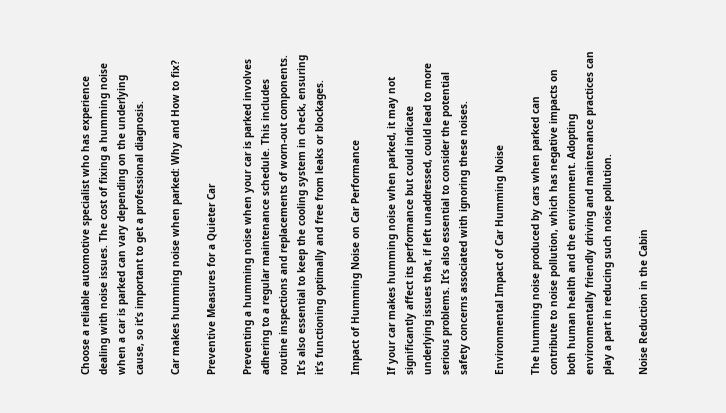Choose a reliable automotive specialist who has experience dealing with noise issues. The cost of fixing a humming noise when a car is parked can vary depending on the underlying cause, so it’s important to get a professional diagnosis.

Car makes humming noise when parked: Why and How to fix?

Preventive Measures for a Quieter Car

Preventing a humming noise when your car is parked involves adhering to a regular maintenance schedule. This includes routine inspections and replacements of worn-out components. It’s also essential to keep the cooling system in check, ensuring it’s functioning optimally and free from leaks or blockages.

Impact of Humming Noise on Car Performance

If your car makes humming noise when parked, it may not significantly affect its performance but could indicate underlying issues that, if left unaddressed, could lead to more serious problems. It’s also essential to consider the potential safety concerns associated with ignoring these noises.

Environmental Impact of Car Humming Noise

The humming noise produced by cars when parked can contribute to noise pollution, which has negative impacts on both human health and the environment. Adopting environmentally friendly driving and maintenance practices can play a part in reducing such noise pollution.

Noise Reduction in the Cabin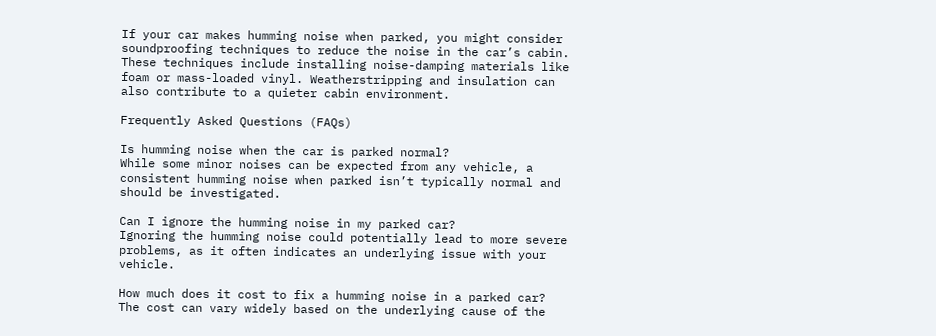If your car makes humming noise when parked, you might consider soundproofing techniques to reduce the noise in the car’s cabin. These techniques include installing noise-damping materials like foam or mass-loaded vinyl. Weatherstripping and insulation can also contribute to a quieter cabin environment.

Frequently Asked Questions (FAQs)

Is humming noise when the car is parked normal?
While some minor noises can be expected from any vehicle, a consistent humming noise when parked isn’t typically normal and should be investigated.

Can I ignore the humming noise in my parked car?
Ignoring the humming noise could potentially lead to more severe problems, as it often indicates an underlying issue with your vehicle.

How much does it cost to fix a humming noise in a parked car?
The cost can vary widely based on the underlying cause of the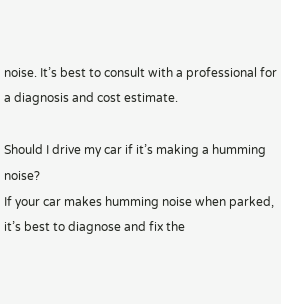noise. It’s best to consult with a professional for a diagnosis and cost estimate.

Should I drive my car if it’s making a humming noise?
If your car makes humming noise when parked, it’s best to diagnose and fix the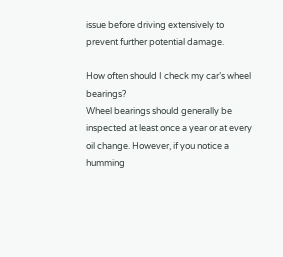issue before driving extensively to prevent further potential damage.

How often should I check my car’s wheel bearings?
Wheel bearings should generally be inspected at least once a year or at every oil change. However, if you notice a humming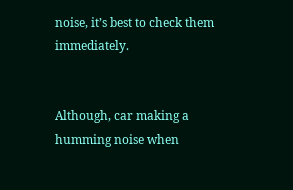noise, it’s best to check them immediately.


Although, car making a humming noise when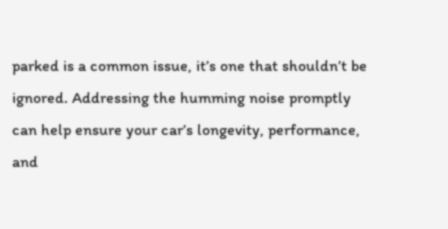parked is a common issue, it’s one that shouldn’t be ignored. Addressing the humming noise promptly can help ensure your car’s longevity, performance, and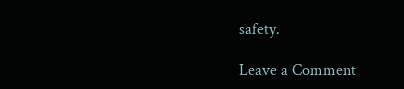safety.

Leave a Comment